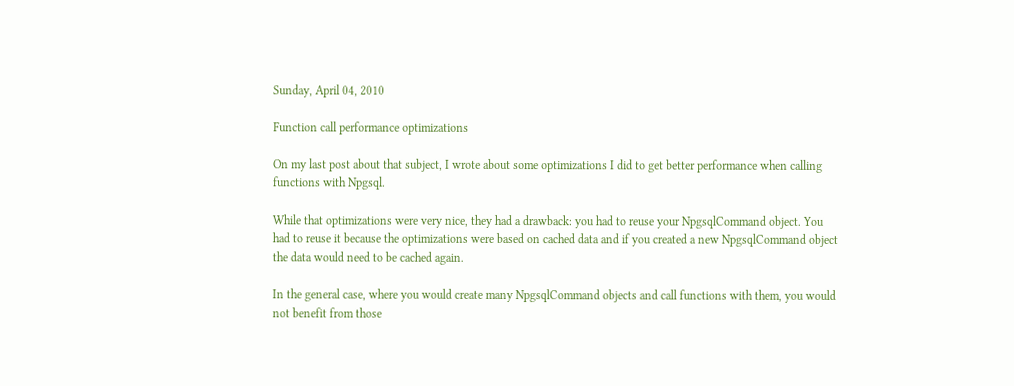Sunday, April 04, 2010

Function call performance optimizations

On my last post about that subject, I wrote about some optimizations I did to get better performance when calling functions with Npgsql.

While that optimizations were very nice, they had a drawback: you had to reuse your NpgsqlCommand object. You had to reuse it because the optimizations were based on cached data and if you created a new NpgsqlCommand object the data would need to be cached again.

In the general case, where you would create many NpgsqlCommand objects and call functions with them, you would not benefit from those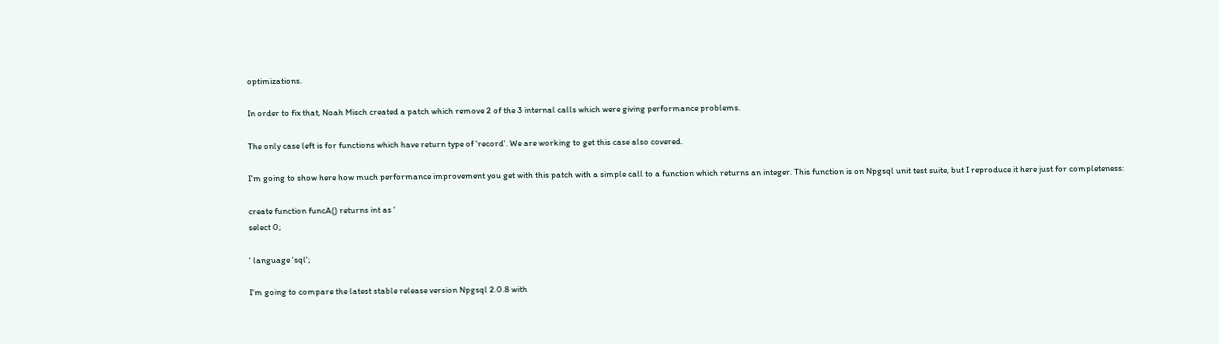optimizations.

In order to fix that, Noah Misch created a patch which remove 2 of the 3 internal calls which were giving performance problems.

The only case left is for functions which have return type of 'record'. We are working to get this case also covered.

I'm going to show here how much performance improvement you get with this patch with a simple call to a function which returns an integer. This function is on Npgsql unit test suite, but I reproduce it here just for completeness:

create function funcA() returns int as '
select 0;

' language 'sql';

I'm going to compare the latest stable release version Npgsql 2.0.8 with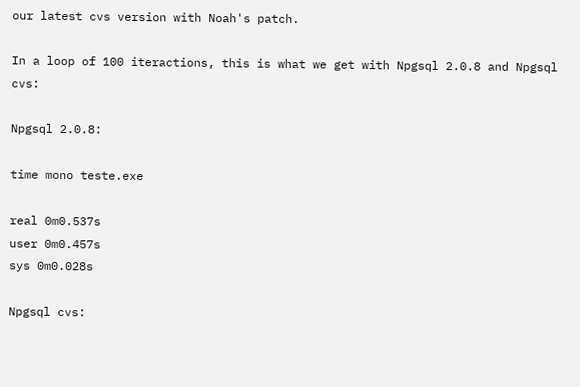our latest cvs version with Noah's patch.

In a loop of 100 iteractions, this is what we get with Npgsql 2.0.8 and Npgsql cvs:

Npgsql 2.0.8:

time mono teste.exe

real 0m0.537s
user 0m0.457s
sys 0m0.028s

Npgsql cvs: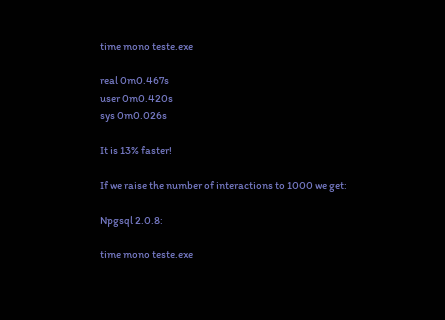time mono teste.exe

real 0m0.467s
user 0m0.420s
sys 0m0.026s

It is 13% faster!

If we raise the number of interactions to 1000 we get:

Npgsql 2.0.8:

time mono teste.exe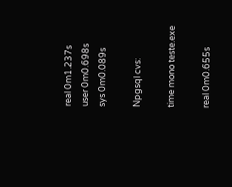real 0m1.237s
user 0m0.698s
sys 0m0.089s

Npgsql cvs:

time mono teste.exe

real 0m0.655s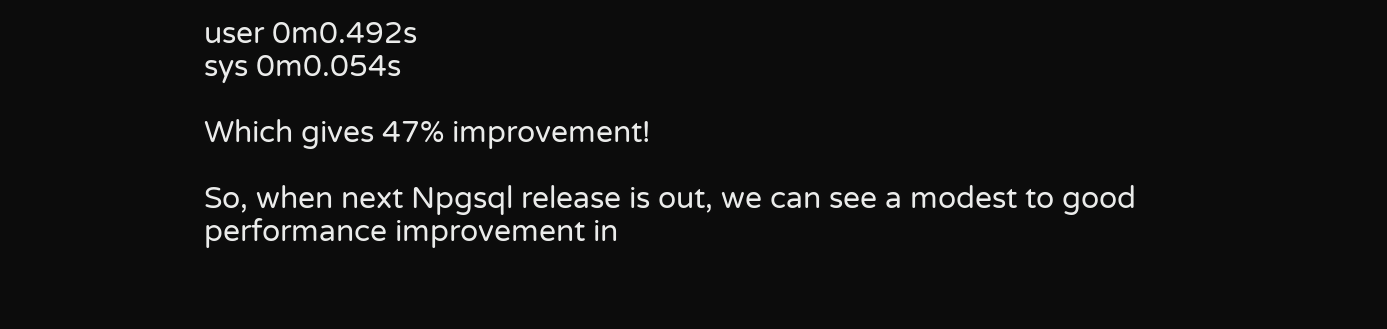user 0m0.492s
sys 0m0.054s

Which gives 47% improvement!

So, when next Npgsql release is out, we can see a modest to good performance improvement in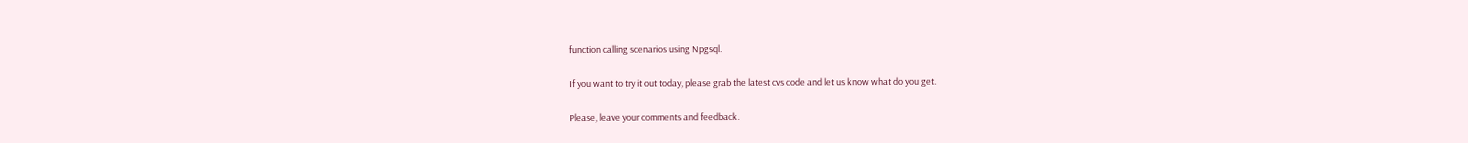function calling scenarios using Npgsql.

If you want to try it out today, please grab the latest cvs code and let us know what do you get.

Please, leave your comments and feedback.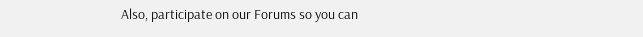Also, participate on our Forums so you can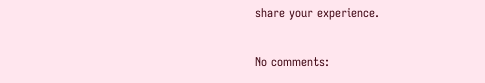share your experience.

No comments: